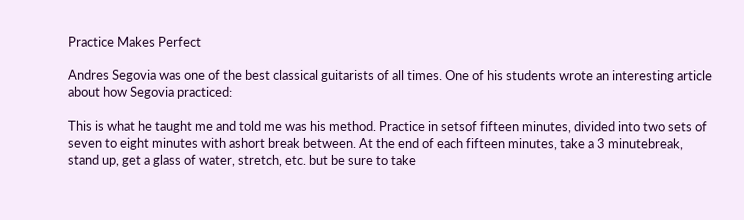Practice Makes Perfect

Andres Segovia was one of the best classical guitarists of all times. One of his students wrote an interesting article about how Segovia practiced:

This is what he taught me and told me was his method. Practice in setsof fifteen minutes, divided into two sets of seven to eight minutes with ashort break between. At the end of each fifteen minutes, take a 3 minutebreak, stand up, get a glass of water, stretch, etc. but be sure to take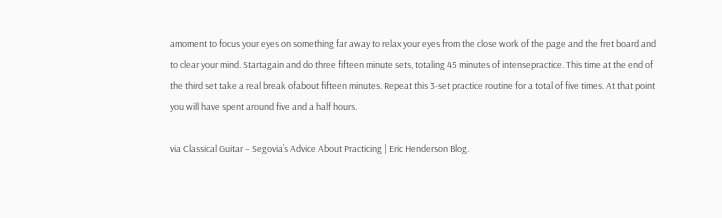amoment to focus your eyes on something far away to relax your eyes from the close work of the page and the fret board and to clear your mind. Startagain and do three fifteen minute sets, totaling 45 minutes of intensepractice. This time at the end of the third set take a real break ofabout fifteen minutes. Repeat this 3-set practice routine for a total of five times. At that point you will have spent around five and a half hours.

via Classical Guitar – Segovia’s Advice About Practicing | Eric Henderson Blog.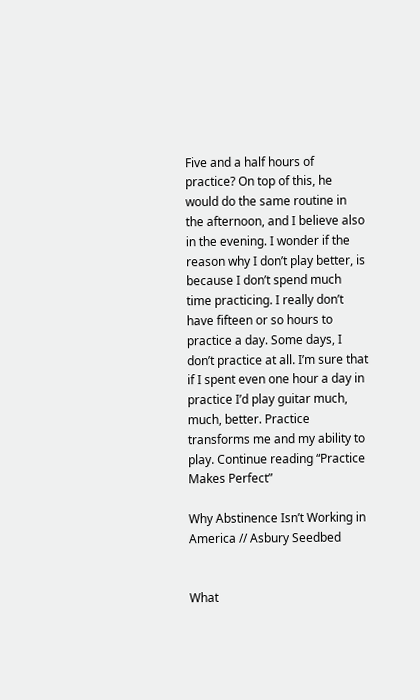Five and a half hours of practice? On top of this, he would do the same routine in the afternoon, and I believe also in the evening. I wonder if the reason why I don’t play better, is because I don’t spend much time practicing. I really don’t have fifteen or so hours to practice a day. Some days, I don’t practice at all. I’m sure that if I spent even one hour a day in practice I’d play guitar much, much, better. Practice transforms me and my ability to  play. Continue reading “Practice Makes Perfect”

Why Abstinence Isn’t Working in America // Asbury Seedbed


What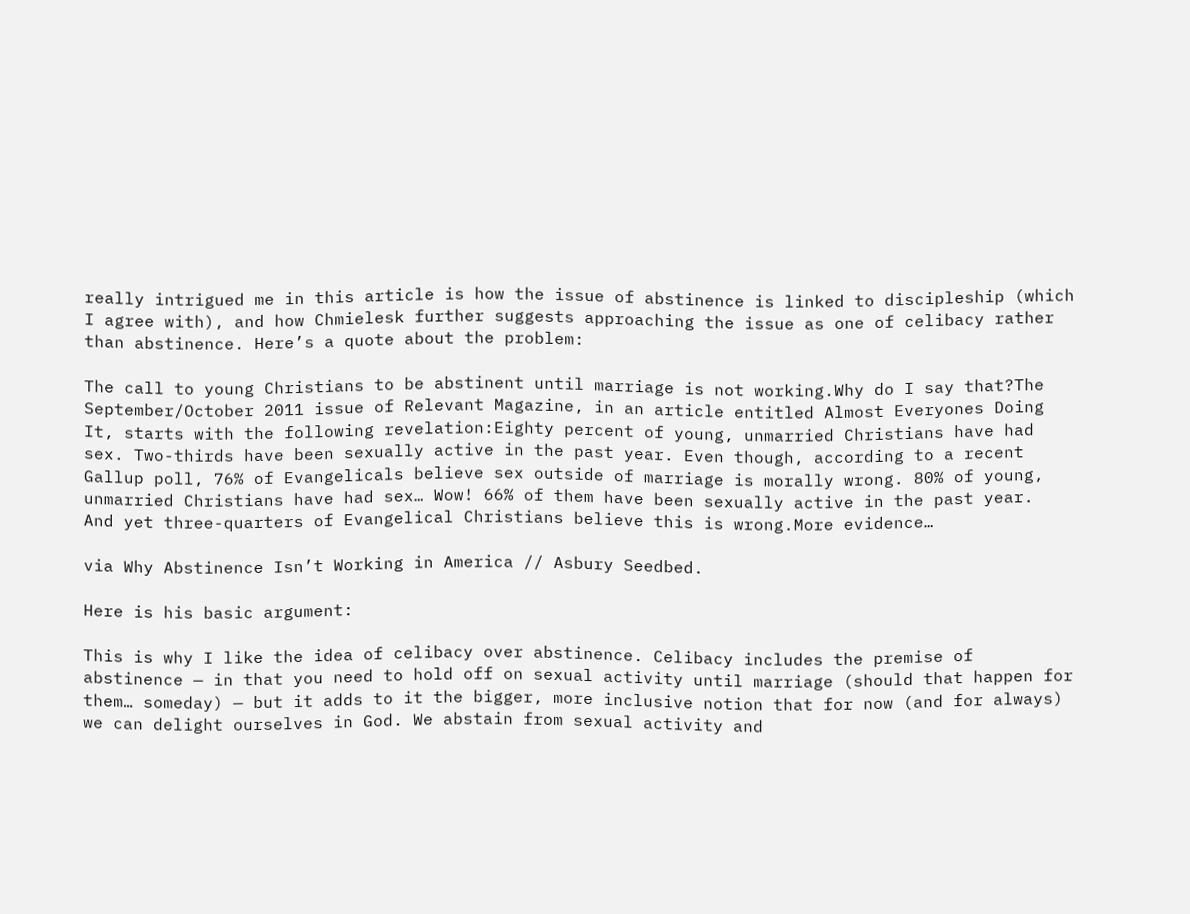really intrigued me in this article is how the issue of abstinence is linked to discipleship (which I agree with), and how Chmielesk further suggests approaching the issue as one of celibacy rather than abstinence. Here’s a quote about the problem:

The call to young Christians to be abstinent until marriage is not working.Why do I say that?The September/October 2011 issue of Relevant Magazine, in an article entitled Almost Everyones Doing It, starts with the following revelation:Eighty percent of young, unmarried Christians have had sex. Two-thirds have been sexually active in the past year. Even though, according to a recent Gallup poll, 76% of Evangelicals believe sex outside of marriage is morally wrong. 80% of young, unmarried Christians have had sex… Wow! 66% of them have been sexually active in the past year.  And yet three-quarters of Evangelical Christians believe this is wrong.More evidence…

via Why Abstinence Isn’t Working in America // Asbury Seedbed.

Here is his basic argument:

This is why I like the idea of celibacy over abstinence. Celibacy includes the premise of abstinence — in that you need to hold off on sexual activity until marriage (should that happen for them… someday) — but it adds to it the bigger, more inclusive notion that for now (and for always) we can delight ourselves in God. We abstain from sexual activity and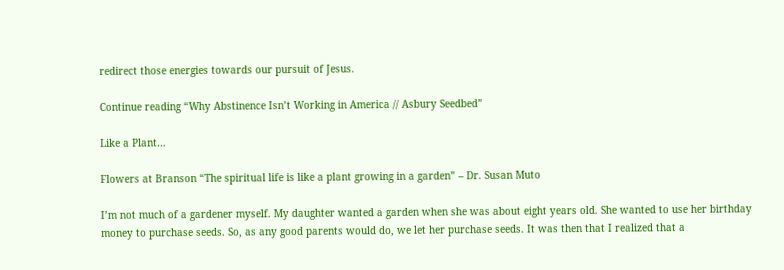redirect those energies towards our pursuit of Jesus.

Continue reading “Why Abstinence Isn’t Working in America // Asbury Seedbed”

Like a Plant…

Flowers at Branson “The spiritual life is like a plant growing in a garden” – Dr. Susan Muto

I’m not much of a gardener myself. My daughter wanted a garden when she was about eight years old. She wanted to use her birthday money to purchase seeds. So, as any good parents would do, we let her purchase seeds. It was then that I realized that a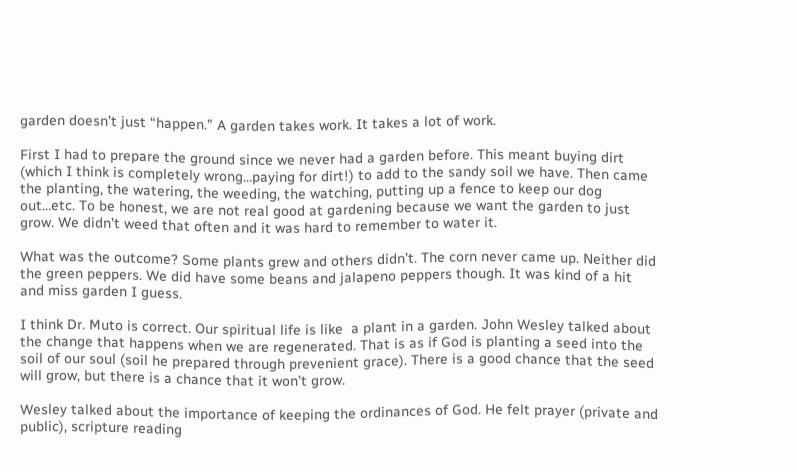garden doesn’t just “happen.” A garden takes work. It takes a lot of work.

First I had to prepare the ground since we never had a garden before. This meant buying dirt (which I think is completely wrong…paying for dirt!) to add to the sandy soil we have. Then came the planting, the watering, the weeding, the watching, putting up a fence to keep our dog out…etc. To be honest, we are not real good at gardening because we want the garden to just grow. We didn’t weed that often and it was hard to remember to water it.

What was the outcome? Some plants grew and others didn’t. The corn never came up. Neither did the green peppers. We did have some beans and jalapeno peppers though. It was kind of a hit and miss garden I guess.

I think Dr. Muto is correct. Our spiritual life is like  a plant in a garden. John Wesley talked about the change that happens when we are regenerated. That is as if God is planting a seed into the soil of our soul (soil he prepared through prevenient grace). There is a good chance that the seed will grow, but there is a chance that it won’t grow.

Wesley talked about the importance of keeping the ordinances of God. He felt prayer (private and public), scripture reading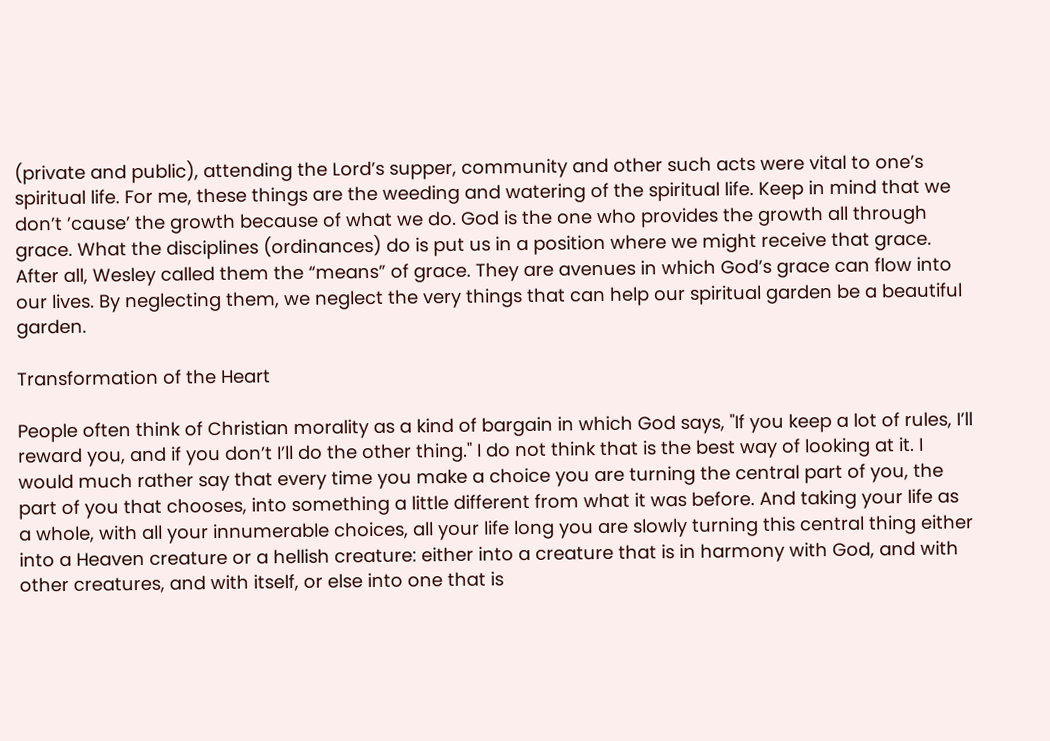(private and public), attending the Lord’s supper, community and other such acts were vital to one’s spiritual life. For me, these things are the weeding and watering of the spiritual life. Keep in mind that we don’t ’cause’ the growth because of what we do. God is the one who provides the growth all through grace. What the disciplines (ordinances) do is put us in a position where we might receive that grace. After all, Wesley called them the “means” of grace. They are avenues in which God’s grace can flow into our lives. By neglecting them, we neglect the very things that can help our spiritual garden be a beautiful garden.

Transformation of the Heart

People often think of Christian morality as a kind of bargain in which God says, "If you keep a lot of rules, I’ll reward you, and if you don’t I’ll do the other thing." I do not think that is the best way of looking at it. I would much rather say that every time you make a choice you are turning the central part of you, the part of you that chooses, into something a little different from what it was before. And taking your life as a whole, with all your innumerable choices, all your life long you are slowly turning this central thing either into a Heaven creature or a hellish creature: either into a creature that is in harmony with God, and with other creatures, and with itself, or else into one that is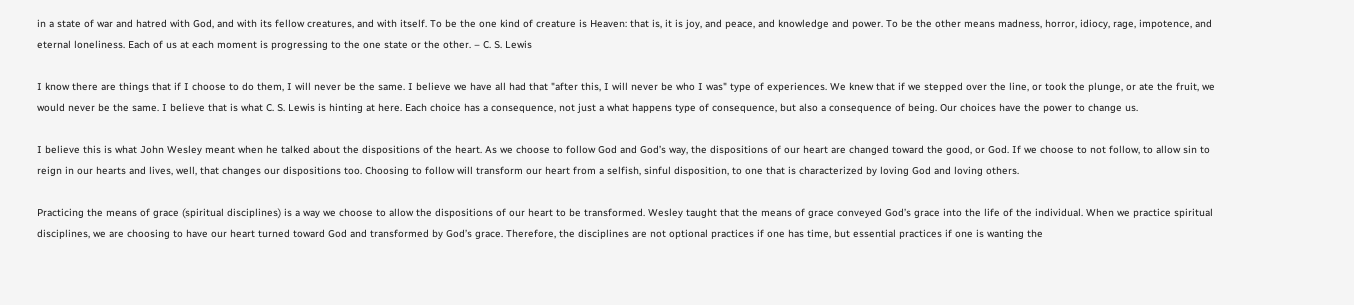in a state of war and hatred with God, and with its fellow creatures, and with itself. To be the one kind of creature is Heaven: that is, it is joy, and peace, and knowledge and power. To be the other means madness, horror, idiocy, rage, impotence, and eternal loneliness. Each of us at each moment is progressing to the one state or the other. – C. S. Lewis

I know there are things that if I choose to do them, I will never be the same. I believe we have all had that "after this, I will never be who I was" type of experiences. We knew that if we stepped over the line, or took the plunge, or ate the fruit, we would never be the same. I believe that is what C. S. Lewis is hinting at here. Each choice has a consequence, not just a what happens type of consequence, but also a consequence of being. Our choices have the power to change us.

I believe this is what John Wesley meant when he talked about the dispositions of the heart. As we choose to follow God and God’s way, the dispositions of our heart are changed toward the good, or God. If we choose to not follow, to allow sin to reign in our hearts and lives, well, that changes our dispositions too. Choosing to follow will transform our heart from a selfish, sinful disposition, to one that is characterized by loving God and loving others.

Practicing the means of grace (spiritual disciplines) is a way we choose to allow the dispositions of our heart to be transformed. Wesley taught that the means of grace conveyed God’s grace into the life of the individual. When we practice spiritual disciplines, we are choosing to have our heart turned toward God and transformed by God’s grace. Therefore, the disciplines are not optional practices if one has time, but essential practices if one is wanting the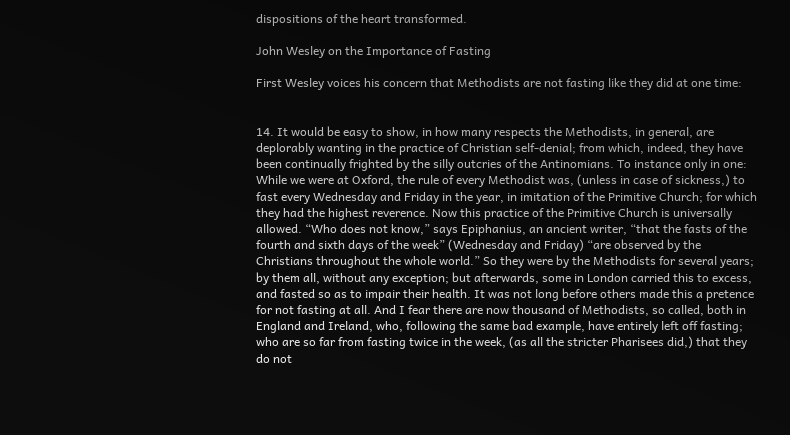dispositions of the heart transformed.

John Wesley on the Importance of Fasting

First Wesley voices his concern that Methodists are not fasting like they did at one time:


14. It would be easy to show, in how many respects the Methodists, in general, are deplorably wanting in the practice of Christian self-denial; from which, indeed, they have been continually frighted by the silly outcries of the Antinomians. To instance only in one: While we were at Oxford, the rule of every Methodist was, (unless in case of sickness,) to fast every Wednesday and Friday in the year, in imitation of the Primitive Church; for which they had the highest reverence. Now this practice of the Primitive Church is universally allowed. “Who does not know,” says Epiphanius, an ancient writer, “that the fasts of the fourth and sixth days of the week” (Wednesday and Friday) “are observed by the Christians throughout the whole world.” So they were by the Methodists for several years; by them all, without any exception; but afterwards, some in London carried this to excess, and fasted so as to impair their health. It was not long before others made this a pretence for not fasting at all. And I fear there are now thousand of Methodists, so called, both in England and Ireland, who, following the same bad example, have entirely left off fasting; who are so far from fasting twice in the week, (as all the stricter Pharisees did,) that they do not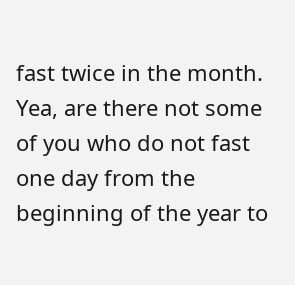fast twice in the month. Yea, are there not some of you who do not fast one day from the beginning of the year to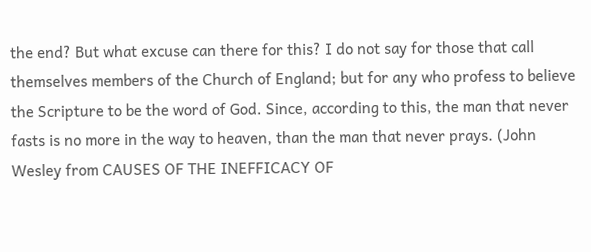the end? But what excuse can there for this? I do not say for those that call themselves members of the Church of England; but for any who profess to believe the Scripture to be the word of God. Since, according to this, the man that never fasts is no more in the way to heaven, than the man that never prays. (John Wesley from CAUSES OF THE INEFFICACY OF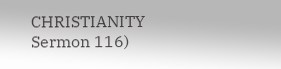CHRISTIANITY Sermon 116)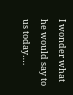I wonder what he would say to us today….